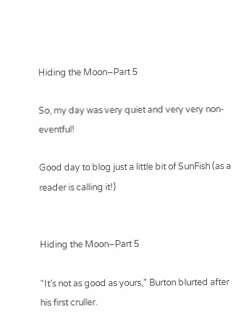Hiding the Moon–Part 5

So, my day was very quiet and very very non-eventful!

Good day to blog just a little bit of SunFish (as a reader is calling it!)


Hiding the Moon–Part 5

“It’s not as good as yours,” Burton blurted after his first cruller.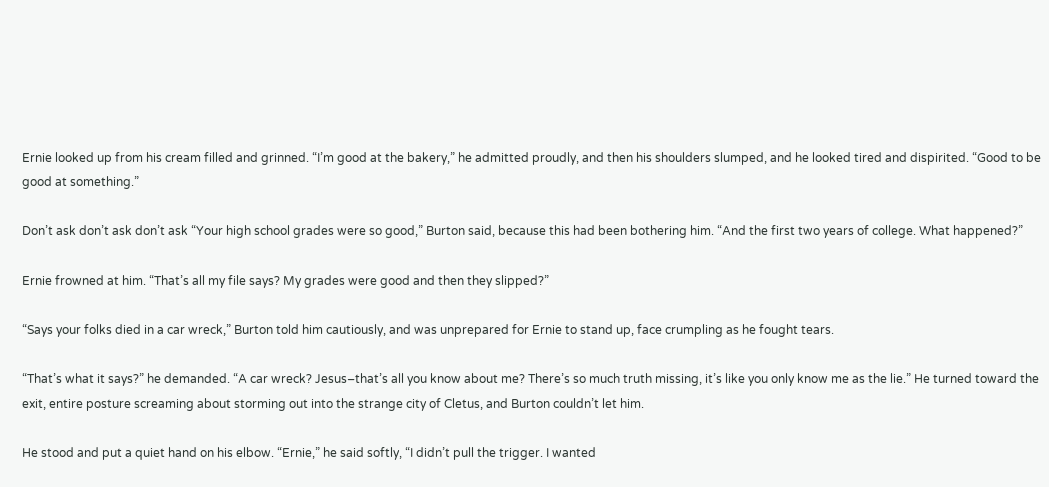Ernie looked up from his cream filled and grinned. “I’m good at the bakery,” he admitted proudly, and then his shoulders slumped, and he looked tired and dispirited. “Good to be good at something.”

Don’t ask don’t ask don’t ask “Your high school grades were so good,” Burton said, because this had been bothering him. “And the first two years of college. What happened?”

Ernie frowned at him. “That’s all my file says? My grades were good and then they slipped?”

“Says your folks died in a car wreck,” Burton told him cautiously, and was unprepared for Ernie to stand up, face crumpling as he fought tears.

“That’s what it says?” he demanded. “A car wreck? Jesus–that’s all you know about me? There’s so much truth missing, it’s like you only know me as the lie.” He turned toward the exit, entire posture screaming about storming out into the strange city of Cletus, and Burton couldn’t let him.

He stood and put a quiet hand on his elbow. “Ernie,” he said softly, “I didn’t pull the trigger. I wanted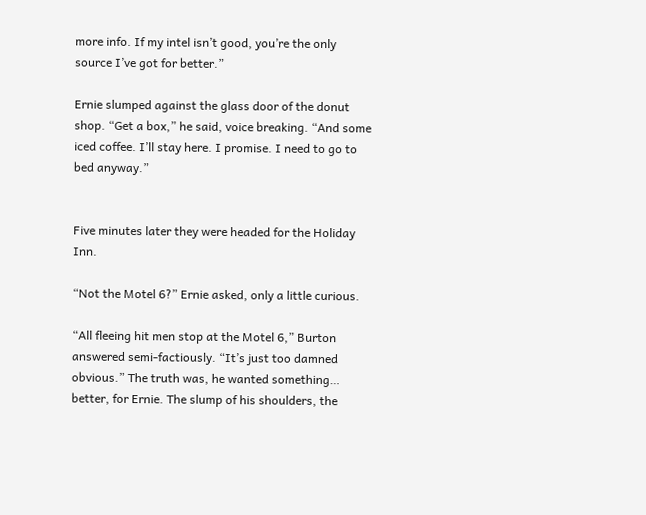more info. If my intel isn’t good, you’re the only source I’ve got for better.”

Ernie slumped against the glass door of the donut shop. “Get a box,” he said, voice breaking. “And some iced coffee. I’ll stay here. I promise. I need to go to bed anyway.”


Five minutes later they were headed for the Holiday Inn.

“Not the Motel 6?” Ernie asked, only a little curious.

“All fleeing hit men stop at the Motel 6,” Burton answered semi-factiously. “It’s just too damned obvious.” The truth was, he wanted something… better, for Ernie. The slump of his shoulders, the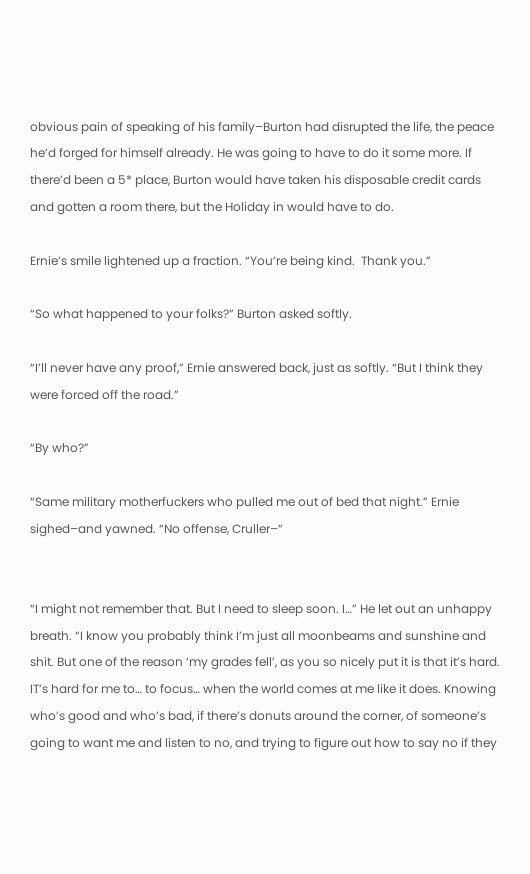obvious pain of speaking of his family–Burton had disrupted the life, the peace he’d forged for himself already. He was going to have to do it some more. If there’d been a 5* place, Burton would have taken his disposable credit cards and gotten a room there, but the Holiday in would have to do.

Ernie’s smile lightened up a fraction. “You’re being kind.  Thank you.”

“So what happened to your folks?” Burton asked softly.

“I’ll never have any proof,” Ernie answered back, just as softly. “But I think they were forced off the road.”

“By who?”

“Same military motherfuckers who pulled me out of bed that night.” Ernie sighed–and yawned. “No offense, Cruller–“


“I might not remember that. But I need to sleep soon. I…” He let out an unhappy breath. “I know you probably think I’m just all moonbeams and sunshine and shit. But one of the reason ‘my grades fell’, as you so nicely put it is that it’s hard. IT’s hard for me to… to focus… when the world comes at me like it does. Knowing who’s good and who’s bad, if there’s donuts around the corner, of someone’s going to want me and listen to no, and trying to figure out how to say no if they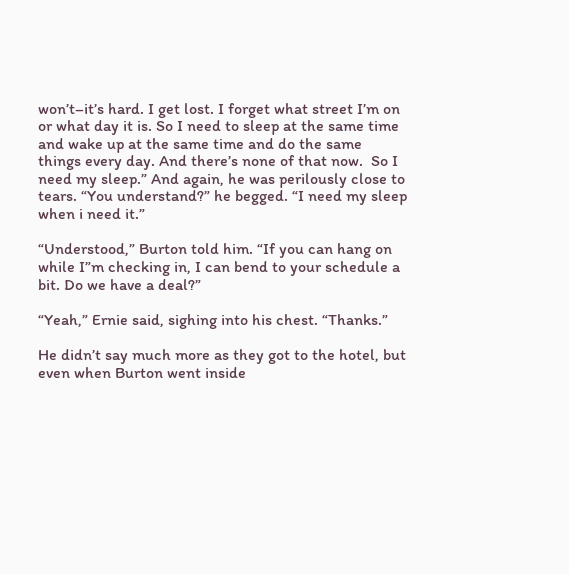won’t–it’s hard. I get lost. I forget what street I’m on or what day it is. So I need to sleep at the same time and wake up at the same time and do the same things every day. And there’s none of that now.  So I need my sleep.” And again, he was perilously close to tears. “You understand?” he begged. “I need my sleep when i need it.”

“Understood,” Burton told him. “If you can hang on while I”m checking in, I can bend to your schedule a bit. Do we have a deal?”

“Yeah,” Ernie said, sighing into his chest. “Thanks.”

He didn’t say much more as they got to the hotel, but even when Burton went inside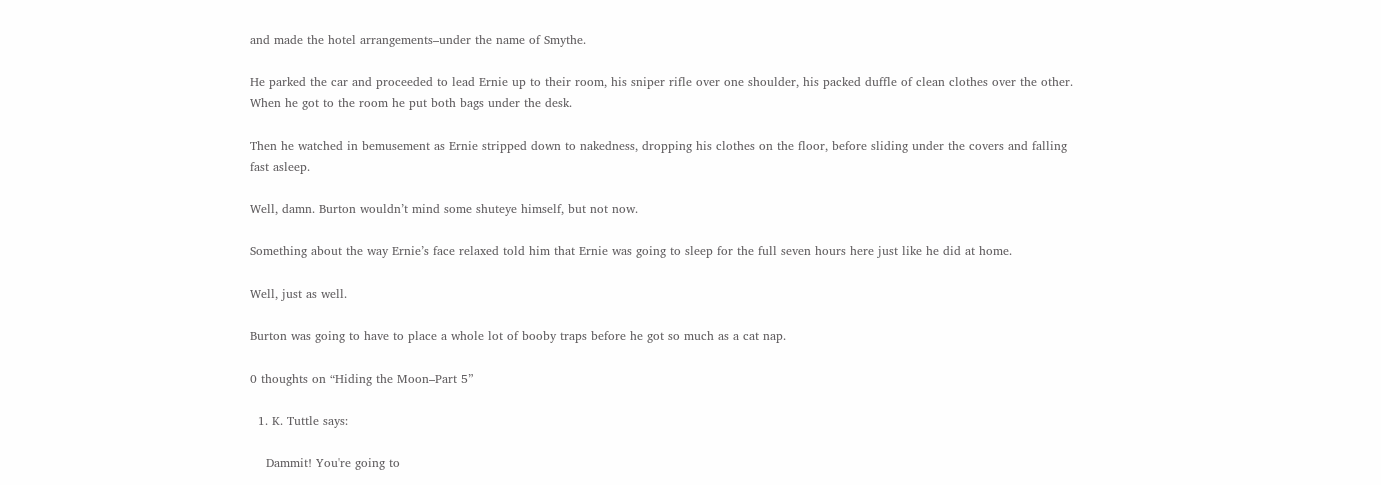and made the hotel arrangements–under the name of Smythe.

He parked the car and proceeded to lead Ernie up to their room, his sniper rifle over one shoulder, his packed duffle of clean clothes over the other. When he got to the room he put both bags under the desk.

Then he watched in bemusement as Ernie stripped down to nakedness, dropping his clothes on the floor, before sliding under the covers and falling fast asleep.

Well, damn. Burton wouldn’t mind some shuteye himself, but not now.

Something about the way Ernie’s face relaxed told him that Ernie was going to sleep for the full seven hours here just like he did at home.

Well, just as well.

Burton was going to have to place a whole lot of booby traps before he got so much as a cat nap.

0 thoughts on “Hiding the Moon–Part 5”

  1. K. Tuttle says:

    Dammit! You're going to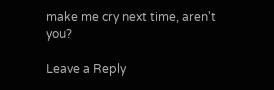make me cry next time, aren't you?

Leave a Reply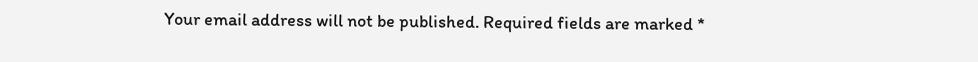Your email address will not be published. Required fields are marked *